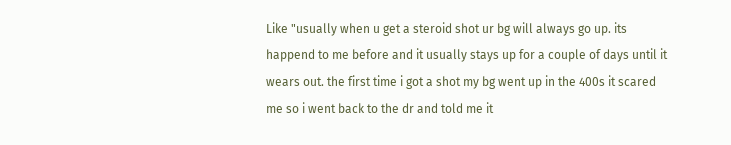Like "usually when u get a steroid shot ur bg will always go up. its happend to me before and it usually stays up for a couple of days until it wears out. the first time i got a shot my bg went up in the 400s it scared me so i went back to the dr and told me it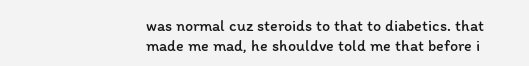was normal cuz steroids to that to diabetics. that made me mad, he shouldve told me that before i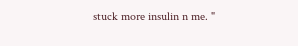stuck more insulin n me. "